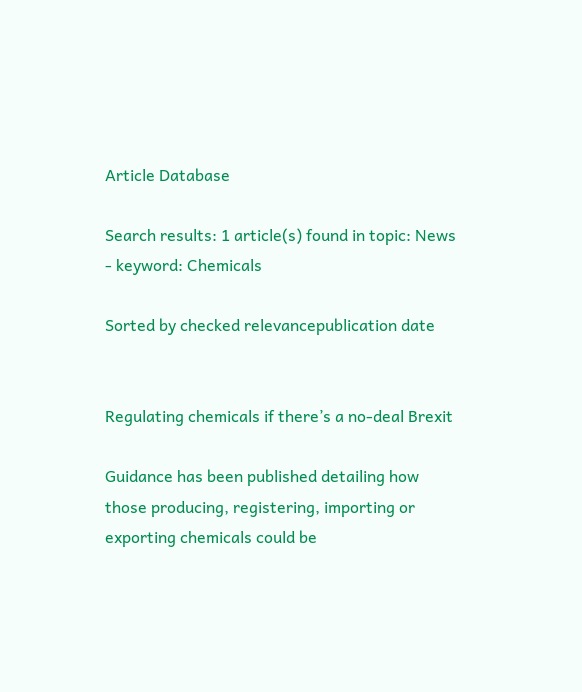Article Database

Search results: 1 article(s) found in topic: News - keyword: Chemicals

Sorted by checked relevancepublication date


Regulating chemicals if there’s a no-deal Brexit

Guidance has been published detailing how those producing, registering, importing or exporting chemicals could be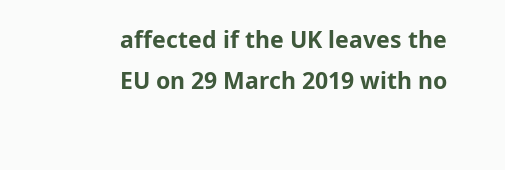affected if the UK leaves the EU on 29 March 2019 with no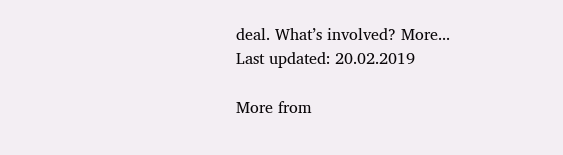deal. What’s involved? More...
Last updated: 20.02.2019

More from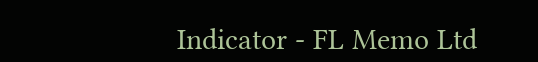Indicator - FL Memo Ltd